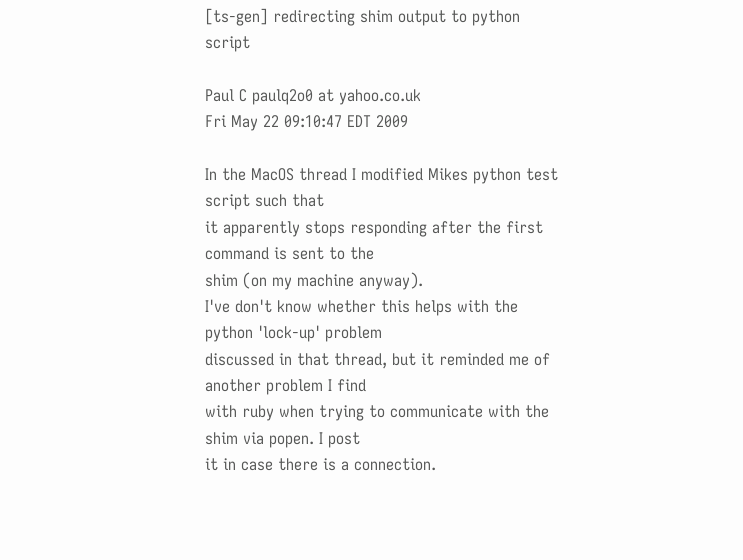[ts-gen] redirecting shim output to python script

Paul C paulq2o0 at yahoo.co.uk
Fri May 22 09:10:47 EDT 2009

In the MacOS thread I modified Mikes python test script such that
it apparently stops responding after the first command is sent to the
shim (on my machine anyway).
I've don't know whether this helps with the python 'lock-up' problem
discussed in that thread, but it reminded me of another problem I find
with ruby when trying to communicate with the shim via popen. I post
it in case there is a connection.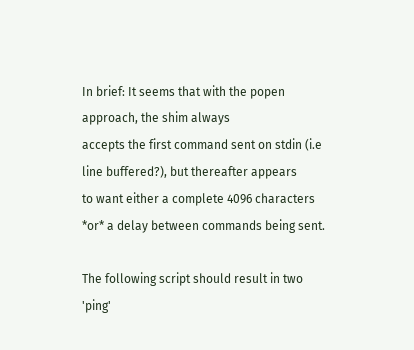In brief: It seems that with the popen approach, the shim always
accepts the first command sent on stdin (i.e line buffered?), but thereafter appears
to want either a complete 4096 characters *or* a delay between commands being sent.

The following script should result in two 'ping'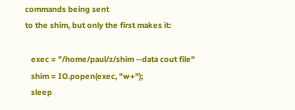commands being sent
to the shim, but only the first makes it:

   exec = "/home/paul/z/shim --data cout file"
   shim = IO.popen(exec, "w+");
   sleep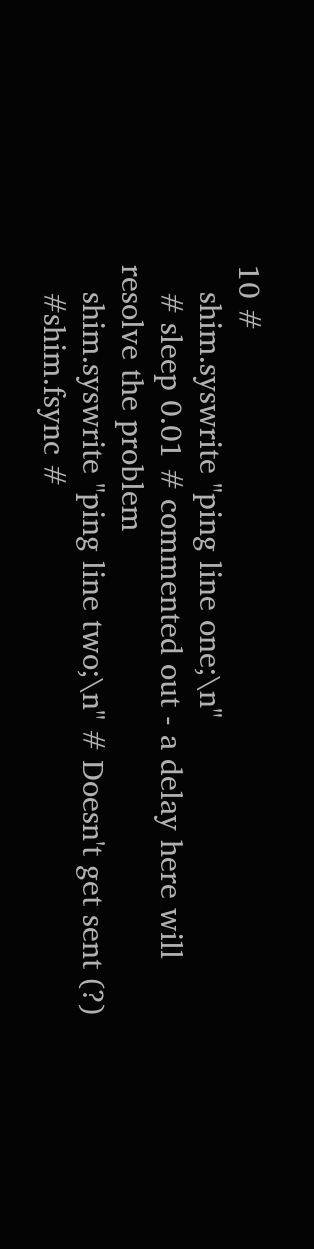10 #
   shim.syswrite "ping line one;\n"
   # sleep 0.01 # commented out - a delay here will resolve the problem
   shim.syswrite "ping line two;\n" # Doesn't get sent (?)
   #shim.fsync #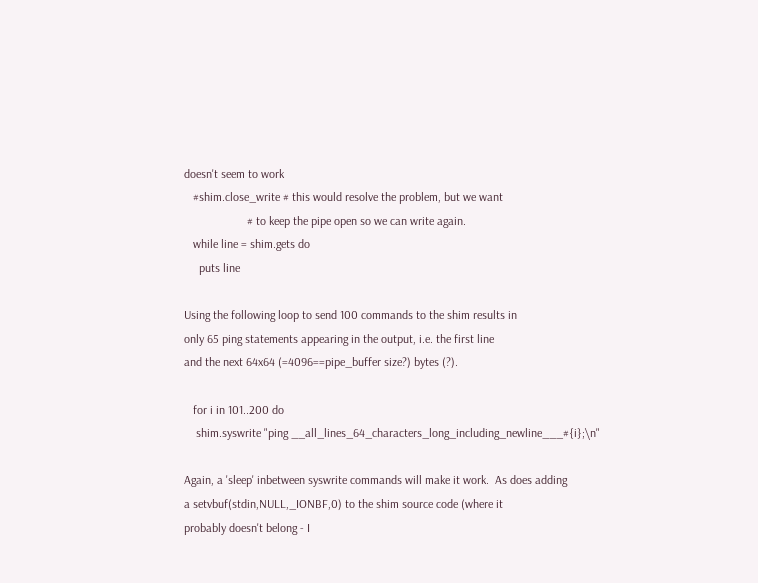doesn't seem to work
   #shim.close_write # this would resolve the problem, but we want
                     # to keep the pipe open so we can write again.
   while line = shim.gets do
     puts line

Using the following loop to send 100 commands to the shim results in
only 65 ping statements appearing in the output, i.e. the first line
and the next 64x64 (=4096==pipe_buffer size?) bytes (?).

   for i in 101..200 do
    shim.syswrite "ping __all_lines_64_characters_long_including_newline___#{i};\n"

Again, a 'sleep' inbetween syswrite commands will make it work.  As does adding
a setvbuf(stdin,NULL,_IONBF,0) to the shim source code (where it
probably doesn't belong - I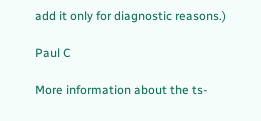add it only for diagnostic reasons.)

Paul C

More information about the ts-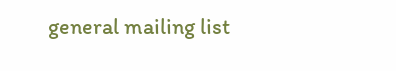general mailing list